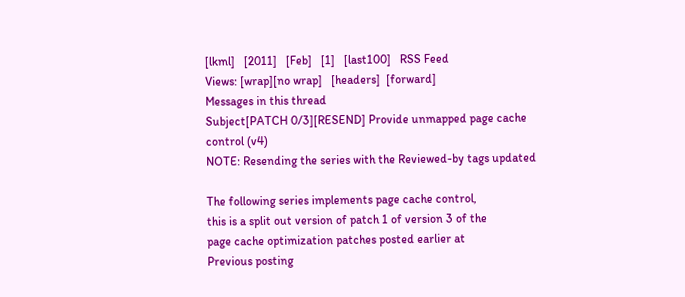[lkml]   [2011]   [Feb]   [1]   [last100]   RSS Feed
Views: [wrap][no wrap]   [headers]  [forward]
Messages in this thread
Subject[PATCH 0/3][RESEND] Provide unmapped page cache control (v4)
NOTE: Resending the series with the Reviewed-by tags updated

The following series implements page cache control,
this is a split out version of patch 1 of version 3 of the
page cache optimization patches posted earlier at
Previous posting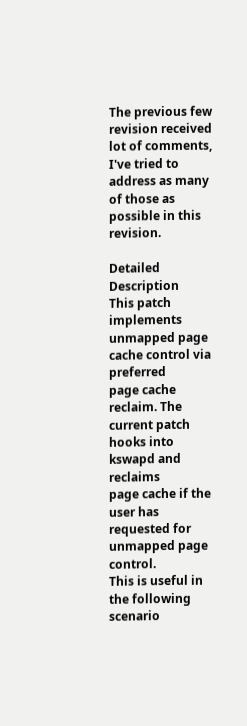The previous few revision received lot of comments, I've tried to
address as many of those as possible in this revision.

Detailed Description
This patch implements unmapped page cache control via preferred
page cache reclaim. The current patch hooks into kswapd and reclaims
page cache if the user has requested for unmapped page control.
This is useful in the following scenario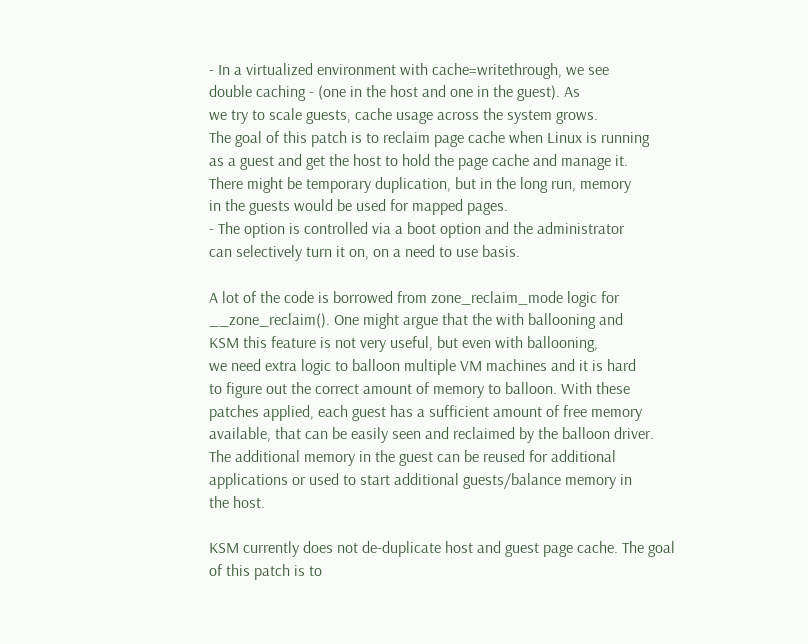- In a virtualized environment with cache=writethrough, we see
double caching - (one in the host and one in the guest). As
we try to scale guests, cache usage across the system grows.
The goal of this patch is to reclaim page cache when Linux is running
as a guest and get the host to hold the page cache and manage it.
There might be temporary duplication, but in the long run, memory
in the guests would be used for mapped pages.
- The option is controlled via a boot option and the administrator
can selectively turn it on, on a need to use basis.

A lot of the code is borrowed from zone_reclaim_mode logic for
__zone_reclaim(). One might argue that the with ballooning and
KSM this feature is not very useful, but even with ballooning,
we need extra logic to balloon multiple VM machines and it is hard
to figure out the correct amount of memory to balloon. With these
patches applied, each guest has a sufficient amount of free memory
available, that can be easily seen and reclaimed by the balloon driver.
The additional memory in the guest can be reused for additional
applications or used to start additional guests/balance memory in
the host.

KSM currently does not de-duplicate host and guest page cache. The goal
of this patch is to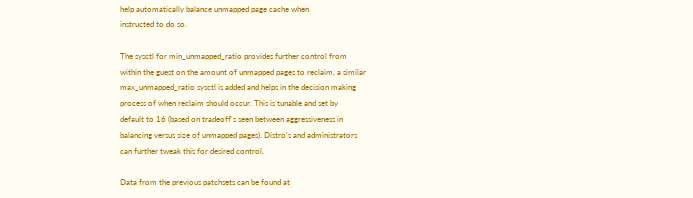help automatically balance unmapped page cache when
instructed to do so.

The sysctl for min_unmapped_ratio provides further control from
within the guest on the amount of unmapped pages to reclaim, a similar
max_unmapped_ratio sysctl is added and helps in the decision making
process of when reclaim should occur. This is tunable and set by
default to 16 (based on tradeoff's seen between aggressiveness in
balancing versus size of unmapped pages). Distro's and administrators
can further tweak this for desired control.

Data from the previous patchsets can be found at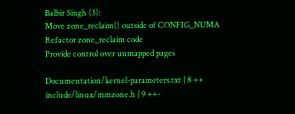Balbir Singh (3):
Move zone_reclaim() outside of CONFIG_NUMA
Refactor zone_reclaim code
Provide control over unmapped pages

Documentation/kernel-parameters.txt | 8 ++
include/linux/mmzone.h | 9 ++-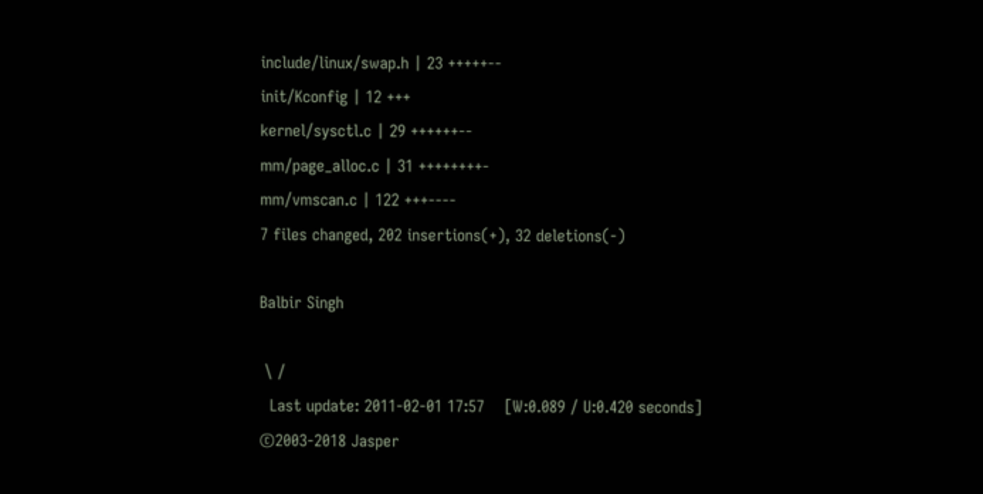include/linux/swap.h | 23 +++++--
init/Kconfig | 12 +++
kernel/sysctl.c | 29 ++++++--
mm/page_alloc.c | 31 ++++++++-
mm/vmscan.c | 122 +++----
7 files changed, 202 insertions(+), 32 deletions(-)

Balbir Singh

 \ /
  Last update: 2011-02-01 17:57    [W:0.089 / U:0.420 seconds]
©2003-2018 Jasper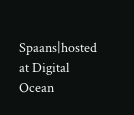Spaans|hosted at Digital Ocean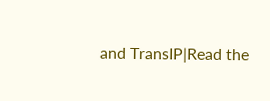and TransIP|Read the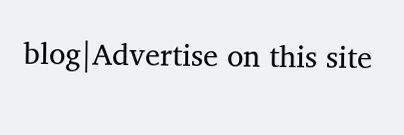blog|Advertise on this site